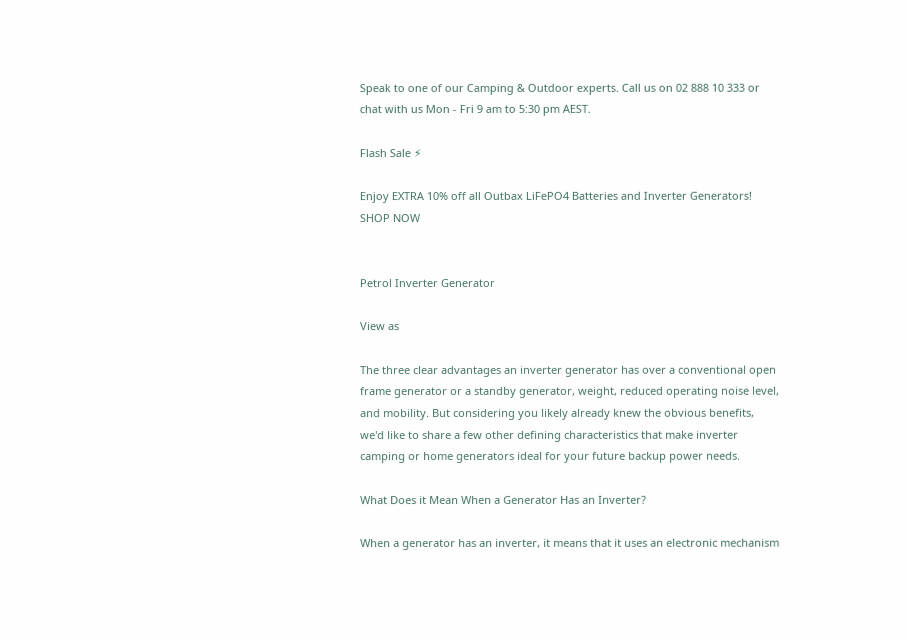Speak to one of our Camping & Outdoor experts. Call us on 02 888 10 333 or chat with us Mon - Fri 9 am to 5:30 pm AEST.

Flash Sale ⚡

Enjoy EXTRA 10% off all Outbax LiFePO4 Batteries and Inverter Generators! SHOP NOW


Petrol Inverter Generator

View as

The three clear advantages an inverter generator has over a conventional open frame generator or a standby generator, weight, reduced operating noise level, and mobility. But considering you likely already knew the obvious benefits, we'd like to share a few other defining characteristics that make inverter camping or home generators ideal for your future backup power needs.

What Does it Mean When a Generator Has an Inverter?

When a generator has an inverter, it means that it uses an electronic mechanism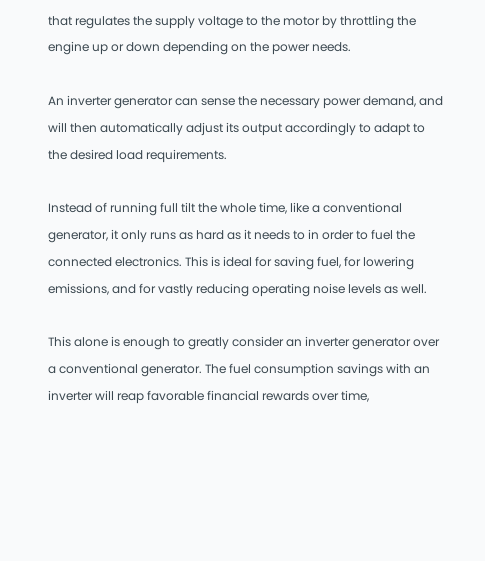that regulates the supply voltage to the motor by throttling the engine up or down depending on the power needs.

An inverter generator can sense the necessary power demand, and will then automatically adjust its output accordingly to adapt to the desired load requirements.

Instead of running full tilt the whole time, like a conventional generator, it only runs as hard as it needs to in order to fuel the connected electronics. This is ideal for saving fuel, for lowering emissions, and for vastly reducing operating noise levels as well.

This alone is enough to greatly consider an inverter generator over a conventional generator. The fuel consumption savings with an inverter will reap favorable financial rewards over time,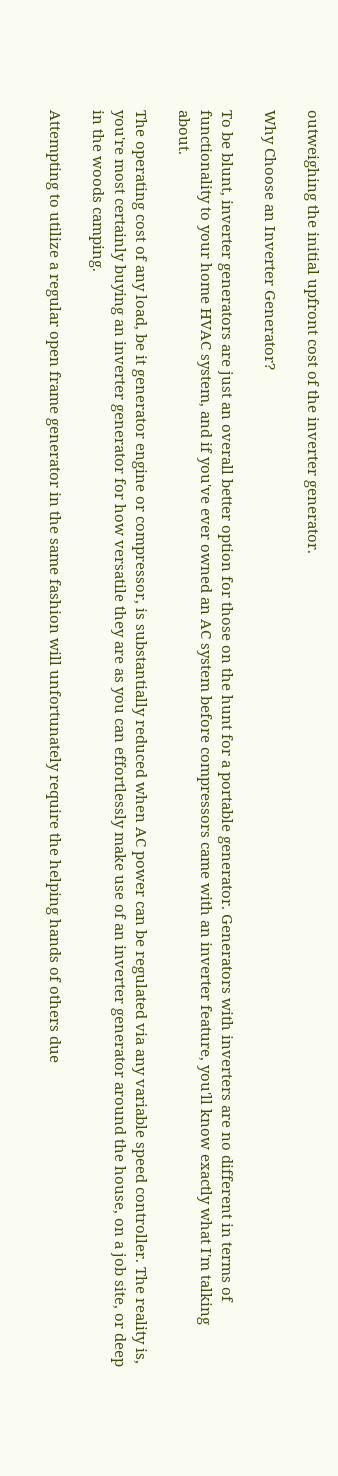outweighing the initial upfront cost of the inverter generator.

Why Choose an Inverter Generator?

To be blunt, inverter generators are just an overall better option for those on the hunt for a portable generator. Generators with inverters are no different in terms of functionality to your home HVAC system, and if you've ever owned an AC system before compressors came with an inverter feature, you'll know exactly what I'm talking about.

The operating cost of any load, be it generator engine or compressor, is substantially reduced when AC power can be regulated via any variable speed controller. The reality is, you're most certainly buying an inverter generator for how versatile they are as you can effortlessly make use of an inverter generator around the house, on a job site, or deep in the woods camping.

Attempting to utilize a regular open frame generator in the same fashion will unfortunately require the helping hands of others due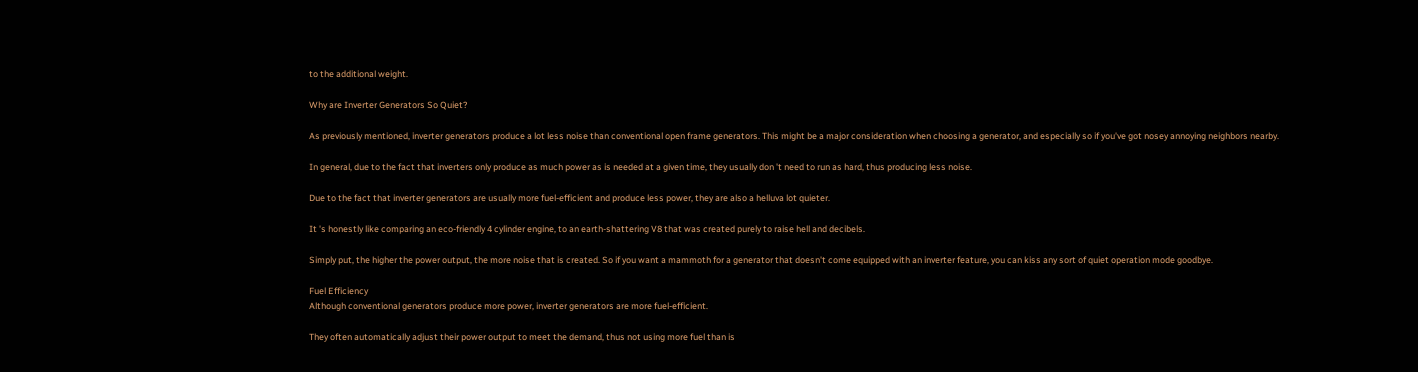to the additional weight.

Why are Inverter Generators So Quiet?

As previously mentioned, inverter generators produce a lot less noise than conventional open frame generators. This might be a major consideration when choosing a generator, and especially so if you've got nosey annoying neighbors nearby.

In general, due to the fact that inverters only produce as much power as is needed at a given time, they usually don 't need to run as hard, thus producing less noise.

Due to the fact that inverter generators are usually more fuel-efficient and produce less power, they are also a helluva lot quieter.

It 's honestly like comparing an eco-friendly 4 cylinder engine, to an earth-shattering V8 that was created purely to raise hell and decibels.

Simply put, the higher the power output, the more noise that is created. So if you want a mammoth for a generator that doesn't come equipped with an inverter feature, you can kiss any sort of quiet operation mode goodbye.

Fuel Efficiency
Although conventional generators produce more power, inverter generators are more fuel-efficient.

They often automatically adjust their power output to meet the demand, thus not using more fuel than is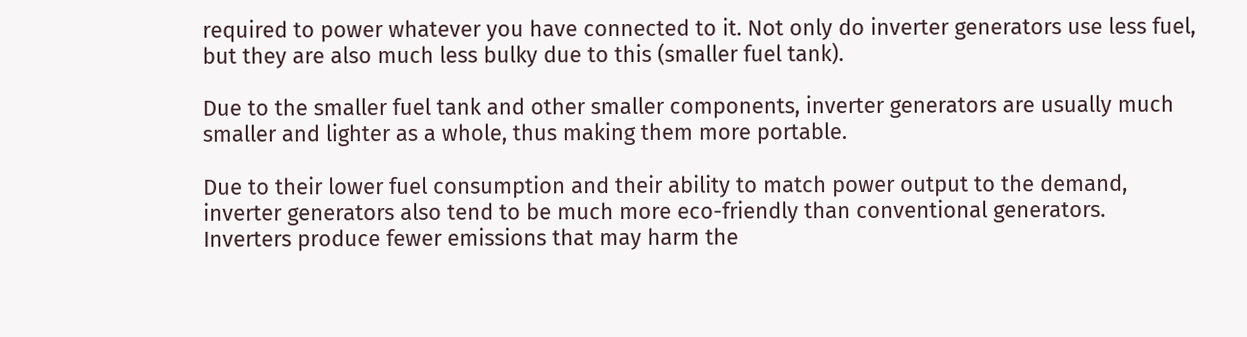required to power whatever you have connected to it. Not only do inverter generators use less fuel, but they are also much less bulky due to this (smaller fuel tank).

Due to the smaller fuel tank and other smaller components, inverter generators are usually much smaller and lighter as a whole, thus making them more portable.

Due to their lower fuel consumption and their ability to match power output to the demand, inverter generators also tend to be much more eco-friendly than conventional generators. Inverters produce fewer emissions that may harm the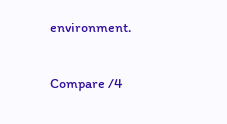environment.

Compare /4